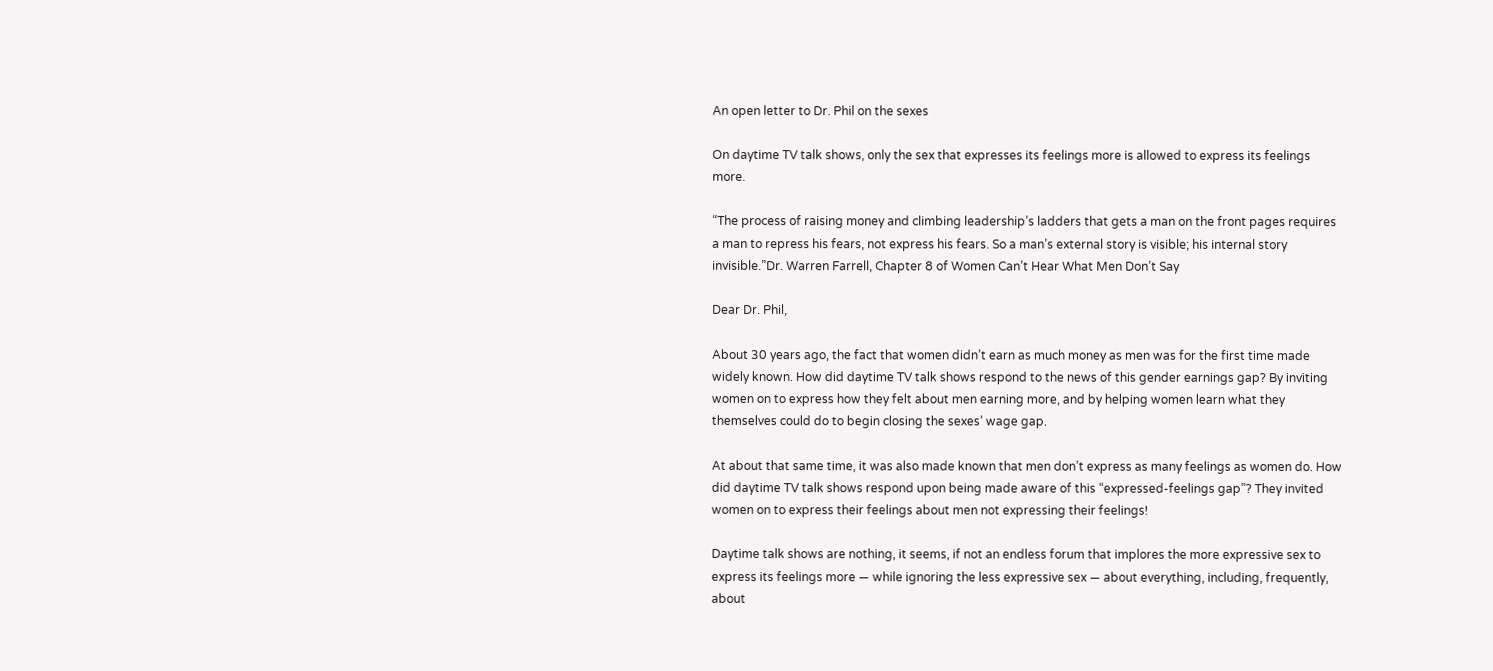An open letter to Dr. Phil on the sexes

On daytime TV talk shows, only the sex that expresses its feelings more is allowed to express its feelings more.

“The process of raising money and climbing leadership’s ladders that gets a man on the front pages requires a man to repress his fears, not express his fears. So a man’s external story is visible; his internal story invisible.”Dr. Warren Farrell, Chapter 8 of Women Can’t Hear What Men Don’t Say

Dear Dr. Phil,

About 30 years ago, the fact that women didn’t earn as much money as men was for the first time made widely known. How did daytime TV talk shows respond to the news of this gender earnings gap? By inviting women on to express how they felt about men earning more, and by helping women learn what they themselves could do to begin closing the sexes’ wage gap.

At about that same time, it was also made known that men don’t express as many feelings as women do. How did daytime TV talk shows respond upon being made aware of this “expressed-feelings gap”? They invited women on to express their feelings about men not expressing their feelings!

Daytime talk shows are nothing, it seems, if not an endless forum that implores the more expressive sex to express its feelings more — while ignoring the less expressive sex — about everything, including, frequently, about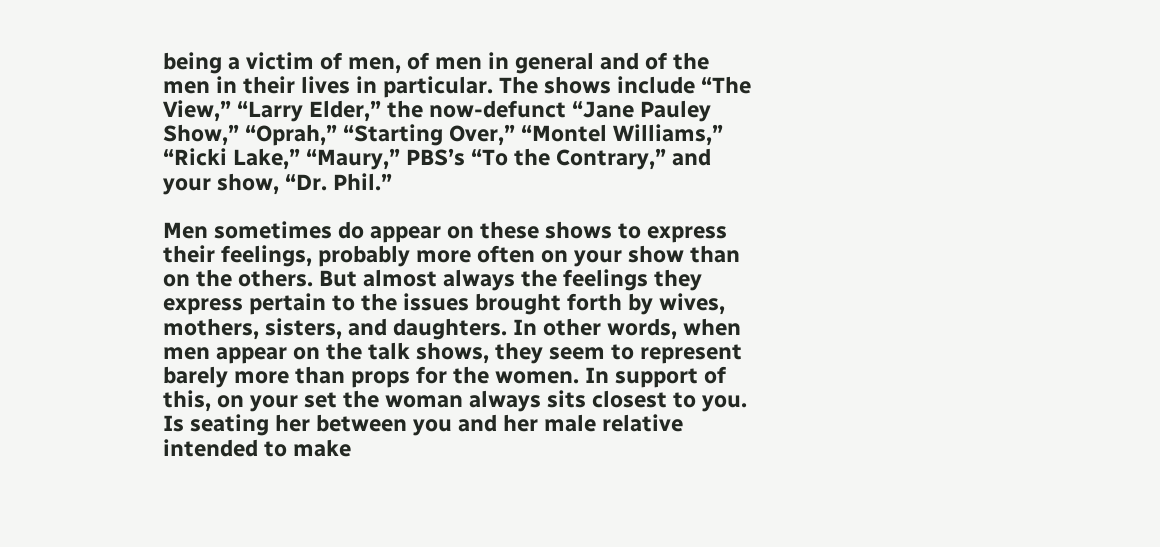being a victim of men, of men in general and of the men in their lives in particular. The shows include “The View,” “Larry Elder,” the now-defunct “Jane Pauley Show,” “Oprah,” “Starting Over,” “Montel Williams,” “Ricki Lake,” “Maury,” PBS’s “To the Contrary,” and your show, “Dr. Phil.”

Men sometimes do appear on these shows to express their feelings, probably more often on your show than on the others. But almost always the feelings they express pertain to the issues brought forth by wives, mothers, sisters, and daughters. In other words, when men appear on the talk shows, they seem to represent barely more than props for the women. In support of this, on your set the woman always sits closest to you. Is seating her between you and her male relative intended to make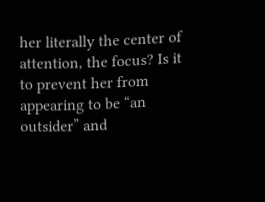her literally the center of attention, the focus? Is it to prevent her from appearing to be “an outsider” and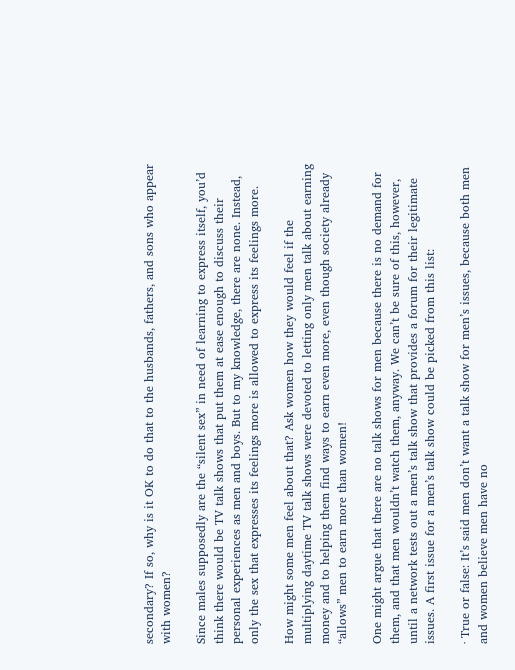secondary? If so, why is it OK to do that to the husbands, fathers, and sons who appear with women?

Since males supposedly are the “silent sex” in need of learning to express itself, you’d think there would be TV talk shows that put them at ease enough to discuss their personal experiences as men and boys. But to my knowledge, there are none. Instead, only the sex that expresses its feelings more is allowed to express its feelings more.

How might some men feel about that? Ask women how they would feel if the multiplying daytime TV talk shows were devoted to letting only men talk about earning money and to helping them find ways to earn even more, even though society already “allows” men to earn more than women!

One might argue that there are no talk shows for men because there is no demand for them, and that men wouldn’t watch them, anyway. We can’t be sure of this, however, until a network tests out a men’s talk show that provides a forum for their legitimate issues. A first issue for a men’s talk show could be picked from this list:

· True or false: It’s said men don’t want a talk show for men’s issues, because both men and women believe men have no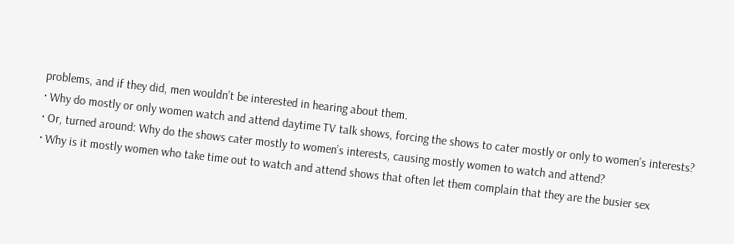problems, and if they did, men wouldn’t be interested in hearing about them.
· Why do mostly or only women watch and attend daytime TV talk shows, forcing the shows to cater mostly or only to women’s interests?
· Or, turned around: Why do the shows cater mostly to women’s interests, causing mostly women to watch and attend?
· Why is it mostly women who take time out to watch and attend shows that often let them complain that they are the busier sex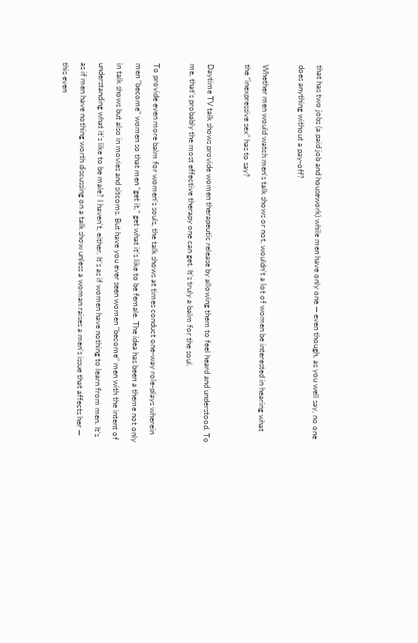that has two jobs (a paid job and housework) while men have only one — even though, as you well say, no one does anything without a pay-off?

Whether men would watch men’s talk shows or not, wouldn’t a lot of women be interested in hearing what the “inexpressive sex” has to say?

Daytime TV talk shows provide women therapeutic release by allowing them to feel heard and understood. To me, that’s probably the most effective therapy one can get. It’s truly a balm for the soul.

To provide even more balm for women’s souls, the talk shows at times conduct one-way role-plays wherein men “become” women so that men “get it,” get what it’s like to be female. The idea has been a theme not only in talk shows but also in movies and sitcoms. But have you ever seen women “become” men with the intent of understanding what it’s like to be male? I haven’t, either. It’s as if women have nothing to learn from men. It’s as if men have nothing worth discussing on a talk show unless a woman raises a men’s issue that affects her — this even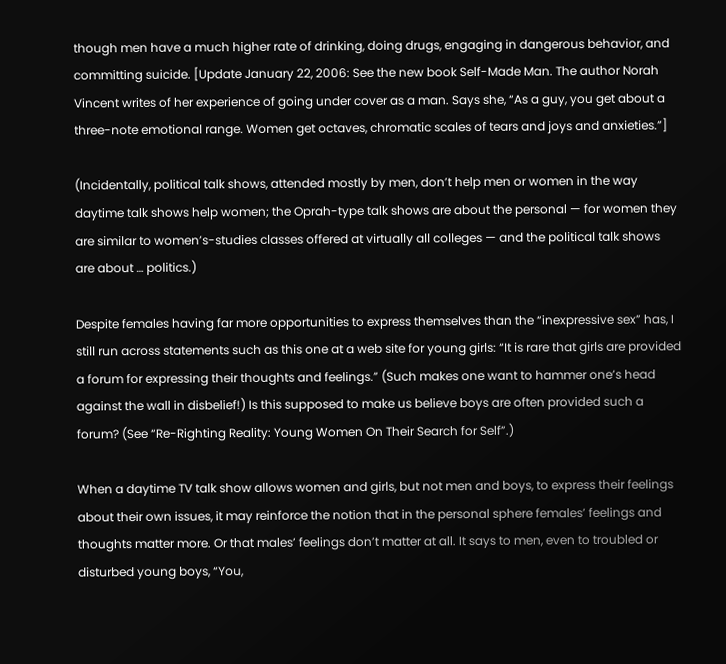though men have a much higher rate of drinking, doing drugs, engaging in dangerous behavior, and committing suicide. [Update January 22, 2006: See the new book Self-Made Man. The author Norah Vincent writes of her experience of going under cover as a man. Says she, “As a guy, you get about a three-note emotional range. Women get octaves, chromatic scales of tears and joys and anxieties.”]

(Incidentally, political talk shows, attended mostly by men, don’t help men or women in the way daytime talk shows help women; the Oprah-type talk shows are about the personal — for women they are similar to women’s-studies classes offered at virtually all colleges — and the political talk shows are about … politics.)

Despite females having far more opportunities to express themselves than the “inexpressive sex” has, I still run across statements such as this one at a web site for young girls: “It is rare that girls are provided a forum for expressing their thoughts and feelings.” (Such makes one want to hammer one’s head against the wall in disbelief!) Is this supposed to make us believe boys are often provided such a forum? (See “Re-Righting Reality: Young Women On Their Search for Self”.)

When a daytime TV talk show allows women and girls, but not men and boys, to express their feelings about their own issues, it may reinforce the notion that in the personal sphere females’ feelings and thoughts matter more. Or that males’ feelings don’t matter at all. It says to men, even to troubled or disturbed young boys, “You,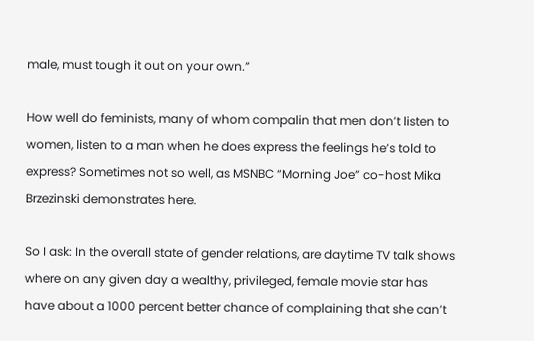male, must tough it out on your own.”

How well do feminists, many of whom compalin that men don’t listen to women, listen to a man when he does express the feelings he’s told to express? Sometimes not so well, as MSNBC “Morning Joe” co-host Mika Brzezinski demonstrates here.

So I ask: In the overall state of gender relations, are daytime TV talk shows  where on any given day a wealthy, privileged, female movie star has have about a 1000 percent better chance of complaining that she can’t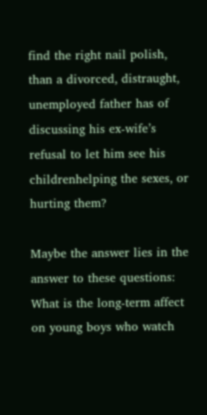find the right nail polish, than a divorced, distraught, unemployed father has of discussing his ex-wife’s refusal to let him see his childrenhelping the sexes, or hurting them?

Maybe the answer lies in the answer to these questions: What is the long-term affect on young boys who watch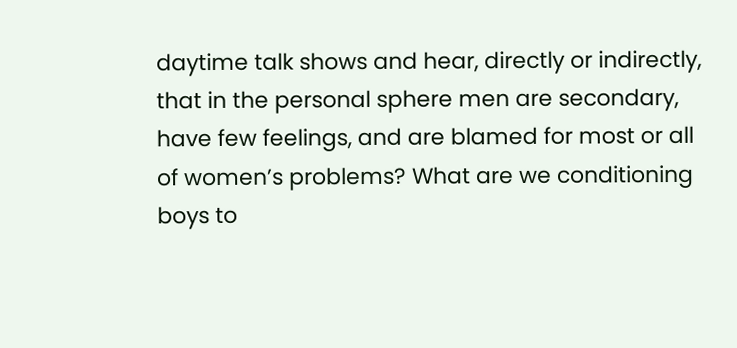daytime talk shows and hear, directly or indirectly, that in the personal sphere men are secondary, have few feelings, and are blamed for most or all of women’s problems? What are we conditioning boys to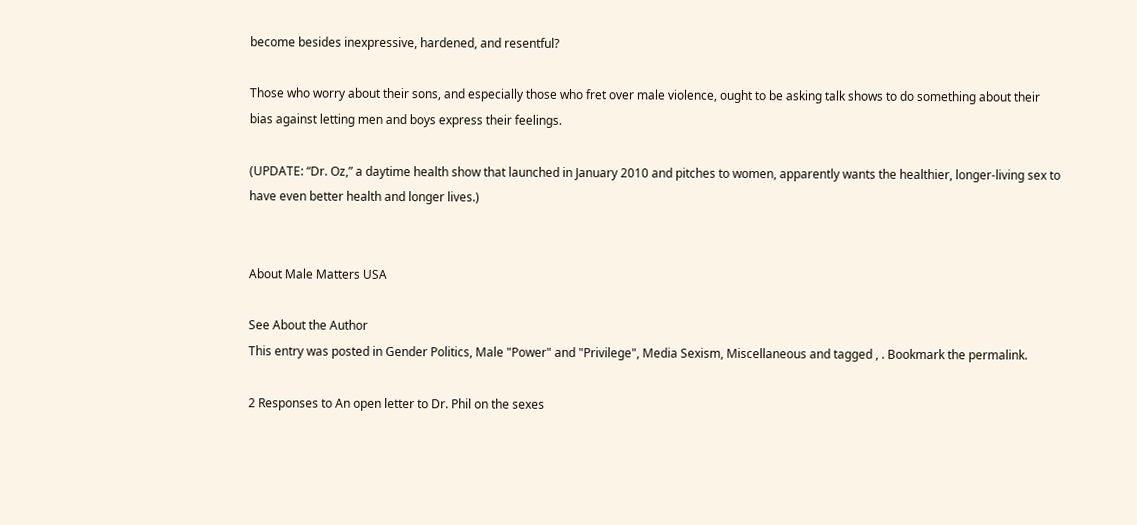become besides inexpressive, hardened, and resentful?

Those who worry about their sons, and especially those who fret over male violence, ought to be asking talk shows to do something about their bias against letting men and boys express their feelings.

(UPDATE: “Dr. Oz,” a daytime health show that launched in January 2010 and pitches to women, apparently wants the healthier, longer-living sex to have even better health and longer lives.)


About Male Matters USA

See About the Author
This entry was posted in Gender Politics, Male "Power" and "Privilege", Media Sexism, Miscellaneous and tagged , . Bookmark the permalink.

2 Responses to An open letter to Dr. Phil on the sexes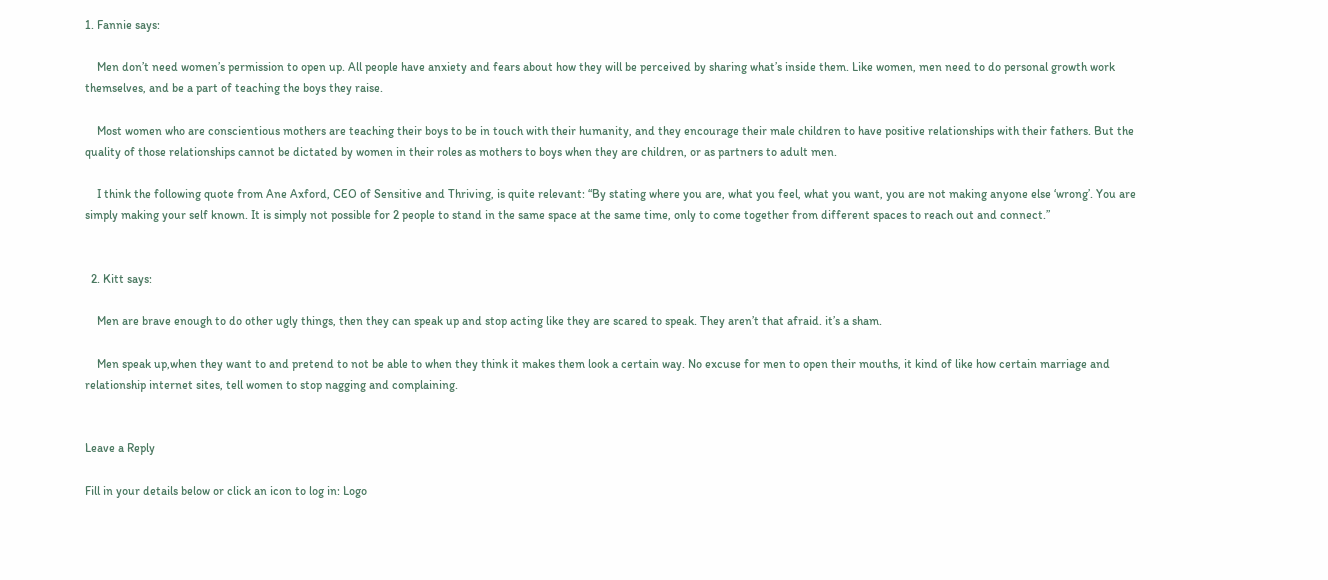1. Fannie says:

    Men don’t need women’s permission to open up. All people have anxiety and fears about how they will be perceived by sharing what’s inside them. Like women, men need to do personal growth work themselves, and be a part of teaching the boys they raise.

    Most women who are conscientious mothers are teaching their boys to be in touch with their humanity, and they encourage their male children to have positive relationships with their fathers. But the quality of those relationships cannot be dictated by women in their roles as mothers to boys when they are children, or as partners to adult men.

    I think the following quote from Ane Axford, CEO of Sensitive and Thriving, is quite relevant: “By stating where you are, what you feel, what you want, you are not making anyone else ‘wrong’. You are simply making your self known. It is simply not possible for 2 people to stand in the same space at the same time, only to come together from different spaces to reach out and connect.”


  2. Kitt says:

    Men are brave enough to do other ugly things, then they can speak up and stop acting like they are scared to speak. They aren’t that afraid. it’s a sham.

    Men speak up,when they want to and pretend to not be able to when they think it makes them look a certain way. No excuse for men to open their mouths, it kind of like how certain marriage and relationship internet sites, tell women to stop nagging and complaining.


Leave a Reply

Fill in your details below or click an icon to log in: Logo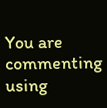You are commenting using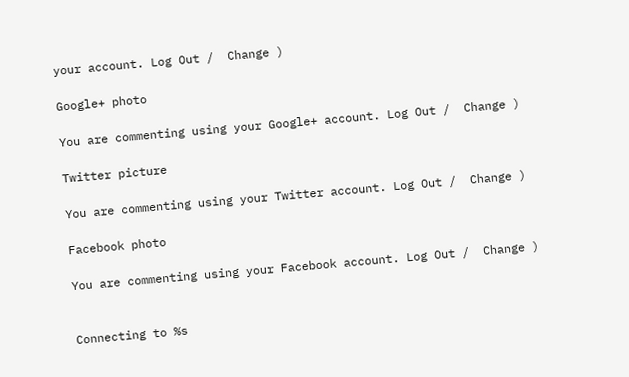your account. Log Out /  Change )

Google+ photo

You are commenting using your Google+ account. Log Out /  Change )

Twitter picture

You are commenting using your Twitter account. Log Out /  Change )

Facebook photo

You are commenting using your Facebook account. Log Out /  Change )


Connecting to %s